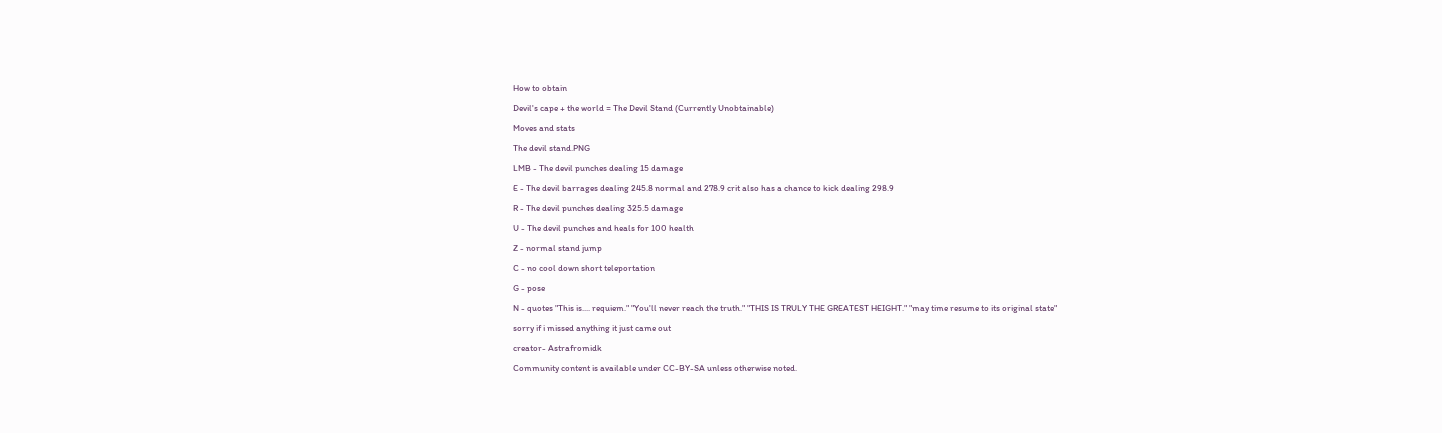How to obtain

Devil's cape + the world = The Devil Stand (Currently Unobtainable)

Moves and stats

The devil stand.PNG

LMB - The devil punches dealing 15 damage

E - The devil barrages dealing 245.8 normal and 278.9 crit also has a chance to kick dealing 298.9

R - The devil punches dealing 325.5 damage

U - The devil punches and heals for 100 health

Z - normal stand jump

C - no cool down short teleportation

G - pose

N - quotes "This is.... requiem." "You'll never reach the truth." "THIS IS TRULY THE GREATEST HEIGHT." "may time resume to its original state"

sorry if i missed anything it just came out

creator- Astrafromidk

Community content is available under CC-BY-SA unless otherwise noted.